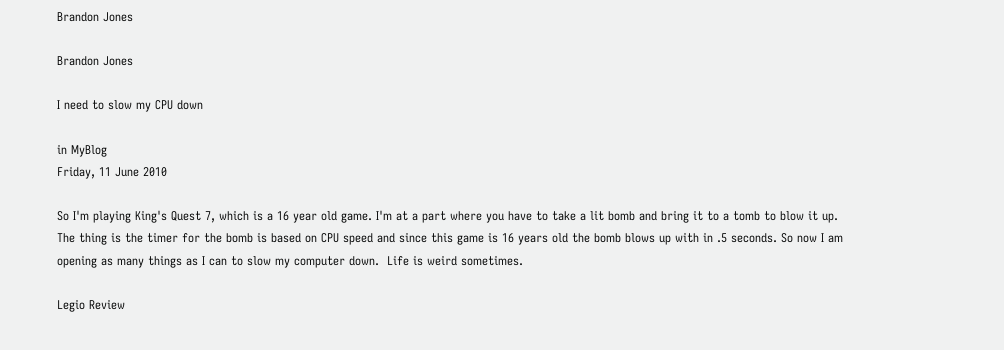Brandon Jones

Brandon Jones

I need to slow my CPU down

in MyBlog
Friday, 11 June 2010

So I'm playing King's Quest 7, which is a 16 year old game. I'm at a part where you have to take a lit bomb and bring it to a tomb to blow it up. The thing is the timer for the bomb is based on CPU speed and since this game is 16 years old the bomb blows up with in .5 seconds. So now I am opening as many things as I can to slow my computer down.  Life is weird sometimes.

Legio Review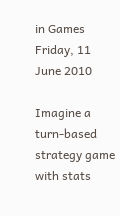in Games
Friday, 11 June 2010

Imagine a turn-based strategy game with stats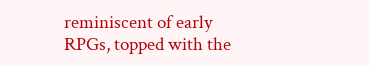reminiscent of early RPGs, topped with the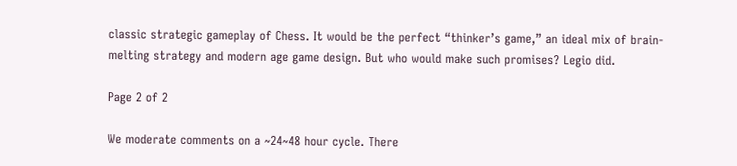classic strategic gameplay of Chess. It would be the perfect “thinker’s game,” an ideal mix of brain-melting strategy and modern age game design. But who would make such promises? Legio did.

Page 2 of 2

We moderate comments on a ~24~48 hour cycle. There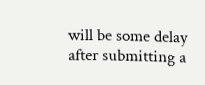will be some delay after submitting a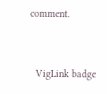comment.


  VigLink badge